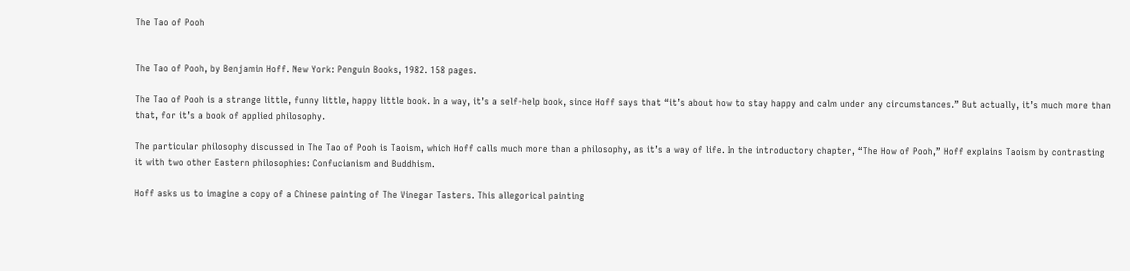The Tao of Pooh


The Tao of Pooh, by Benjamin Hoff. New York: Penguin Books, 1982. 158 pages.

The Tao of Pooh is a strange little, funny little, happy little book. In a way, it’s a self-help book, since Hoff says that “it’s about how to stay happy and calm under any circumstances.” But actually, it’s much more than that, for it’s a book of applied philosophy.

The particular philosophy discussed in The Tao of Pooh is Taoism, which Hoff calls much more than a philosophy, as it’s a way of life. In the introductory chapter, “The How of Pooh,” Hoff explains Taoism by contrasting it with two other Eastern philosophies: Confucianism and Buddhism.

Hoff asks us to imagine a copy of a Chinese painting of The Vinegar Tasters. This allegorical painting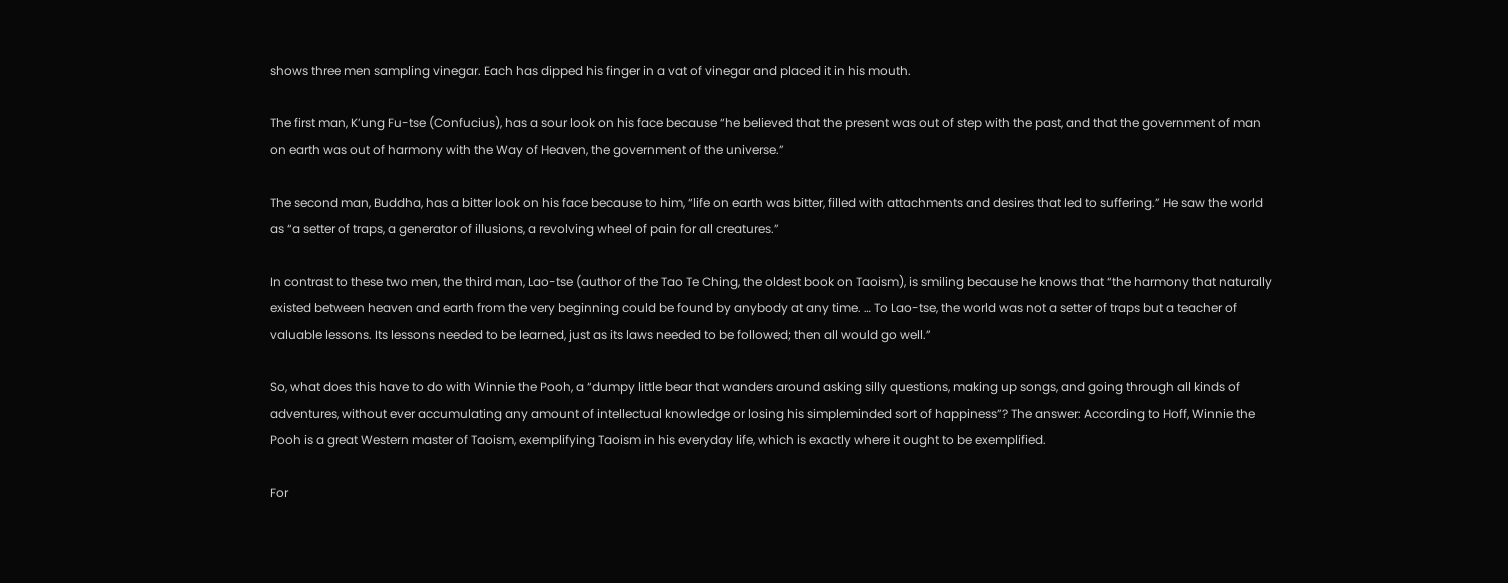shows three men sampling vinegar. Each has dipped his finger in a vat of vinegar and placed it in his mouth.

The first man, K’ung Fu-tse (Confucius), has a sour look on his face because “he believed that the present was out of step with the past, and that the government of man on earth was out of harmony with the Way of Heaven, the government of the universe.”

The second man, Buddha, has a bitter look on his face because to him, “life on earth was bitter, filled with attachments and desires that led to suffering.” He saw the world as “a setter of traps, a generator of illusions, a revolving wheel of pain for all creatures.”

In contrast to these two men, the third man, Lao-tse (author of the Tao Te Ching, the oldest book on Taoism), is smiling because he knows that “the harmony that naturally existed between heaven and earth from the very beginning could be found by anybody at any time. … To Lao-tse, the world was not a setter of traps but a teacher of valuable lessons. Its lessons needed to be learned, just as its laws needed to be followed; then all would go well.”

So, what does this have to do with Winnie the Pooh, a “dumpy little bear that wanders around asking silly questions, making up songs, and going through all kinds of adventures, without ever accumulating any amount of intellectual knowledge or losing his simpleminded sort of happiness”? The answer: According to Hoff, Winnie the Pooh is a great Western master of Taoism, exemplifying Taoism in his everyday life, which is exactly where it ought to be exemplified.

For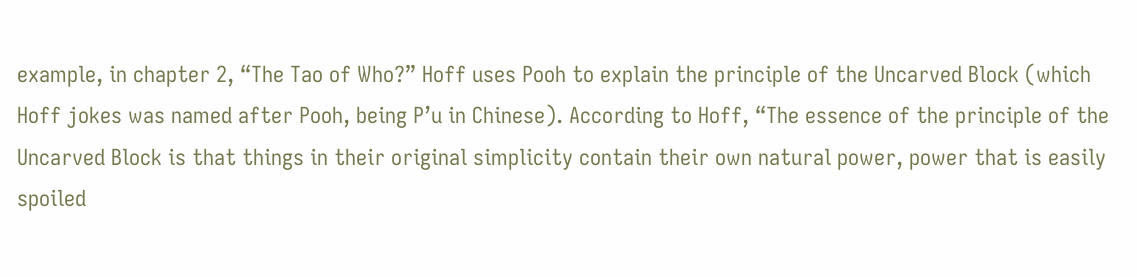example, in chapter 2, “The Tao of Who?” Hoff uses Pooh to explain the principle of the Uncarved Block (which Hoff jokes was named after Pooh, being P’u in Chinese). According to Hoff, “The essence of the principle of the Uncarved Block is that things in their original simplicity contain their own natural power, power that is easily spoiled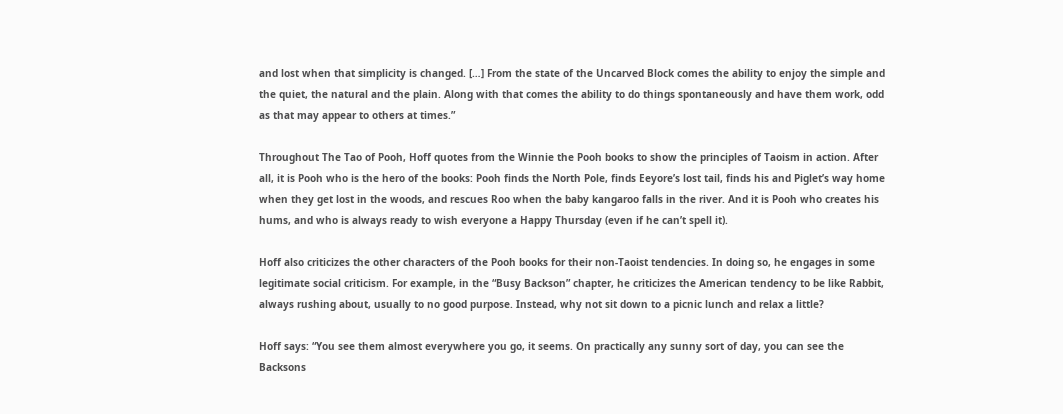and lost when that simplicity is changed. […] From the state of the Uncarved Block comes the ability to enjoy the simple and the quiet, the natural and the plain. Along with that comes the ability to do things spontaneously and have them work, odd as that may appear to others at times.”

Throughout The Tao of Pooh, Hoff quotes from the Winnie the Pooh books to show the principles of Taoism in action. After all, it is Pooh who is the hero of the books: Pooh finds the North Pole, finds Eeyore’s lost tail, finds his and Piglet’s way home when they get lost in the woods, and rescues Roo when the baby kangaroo falls in the river. And it is Pooh who creates his hums, and who is always ready to wish everyone a Happy Thursday (even if he can’t spell it).

Hoff also criticizes the other characters of the Pooh books for their non-Taoist tendencies. In doing so, he engages in some legitimate social criticism. For example, in the “Busy Backson” chapter, he criticizes the American tendency to be like Rabbit, always rushing about, usually to no good purpose. Instead, why not sit down to a picnic lunch and relax a little?

Hoff says: “You see them almost everywhere you go, it seems. On practically any sunny sort of day, you can see the Backsons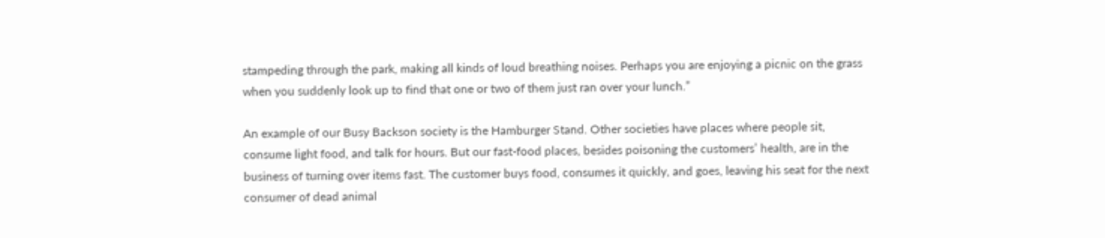stampeding through the park, making all kinds of loud breathing noises. Perhaps you are enjoying a picnic on the grass when you suddenly look up to find that one or two of them just ran over your lunch.”

An example of our Busy Backson society is the Hamburger Stand. Other societies have places where people sit, consume light food, and talk for hours. But our fast-food places, besides poisoning the customers’ health, are in the business of turning over items fast. The customer buys food, consumes it quickly, and goes, leaving his seat for the next consumer of dead animal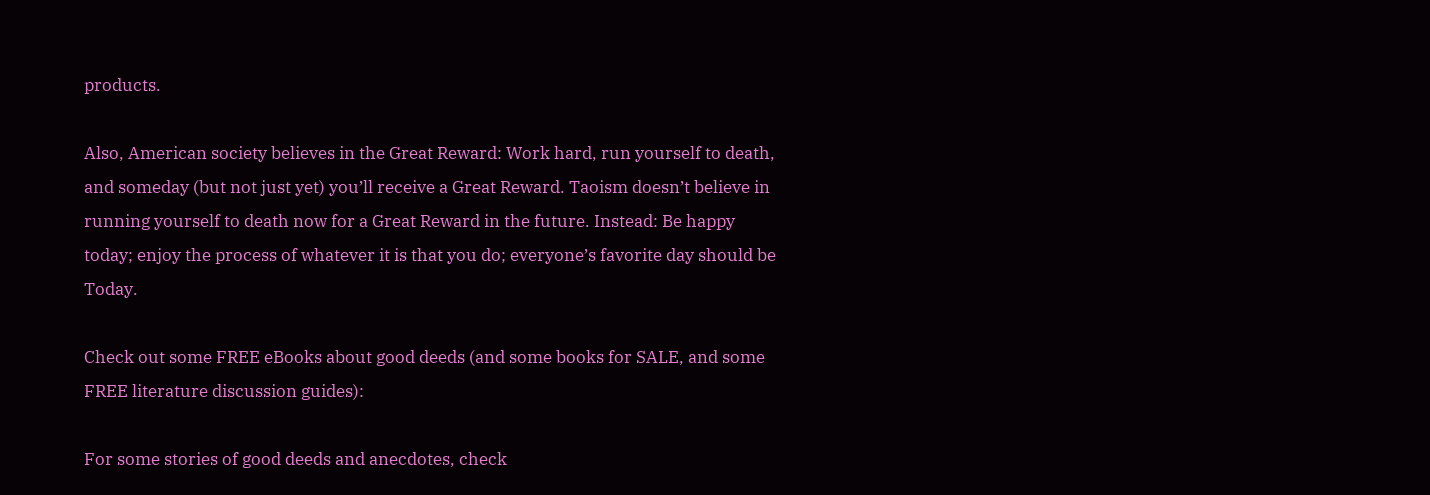products.

Also, American society believes in the Great Reward: Work hard, run yourself to death, and someday (but not just yet) you’ll receive a Great Reward. Taoism doesn’t believe in running yourself to death now for a Great Reward in the future. Instead: Be happy today; enjoy the process of whatever it is that you do; everyone’s favorite day should be Today.

Check out some FREE eBooks about good deeds (and some books for SALE, and some FREE literature discussion guides):

For some stories of good deeds and anecdotes, check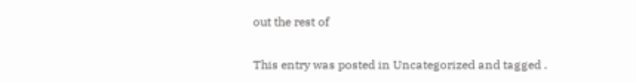out the rest of

This entry was posted in Uncategorized and tagged .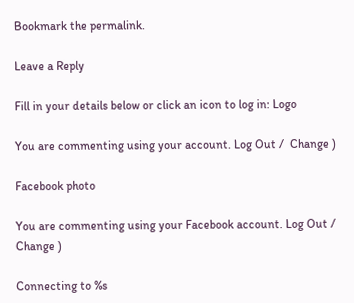Bookmark the permalink.

Leave a Reply

Fill in your details below or click an icon to log in: Logo

You are commenting using your account. Log Out /  Change )

Facebook photo

You are commenting using your Facebook account. Log Out /  Change )

Connecting to %s